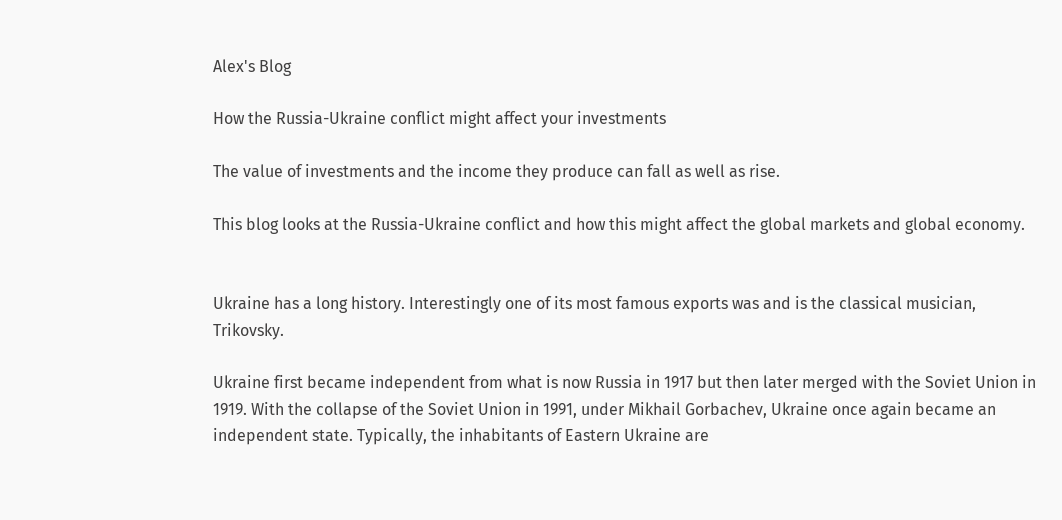Alex's Blog

How the Russia-Ukraine conflict might affect your investments

The value of investments and the income they produce can fall as well as rise.

This blog looks at the Russia-Ukraine conflict and how this might affect the global markets and global economy.


Ukraine has a long history. Interestingly one of its most famous exports was and is the classical musician, Trikovsky.

Ukraine first became independent from what is now Russia in 1917 but then later merged with the Soviet Union in 1919. With the collapse of the Soviet Union in 1991, under Mikhail Gorbachev, Ukraine once again became an independent state. Typically, the inhabitants of Eastern Ukraine are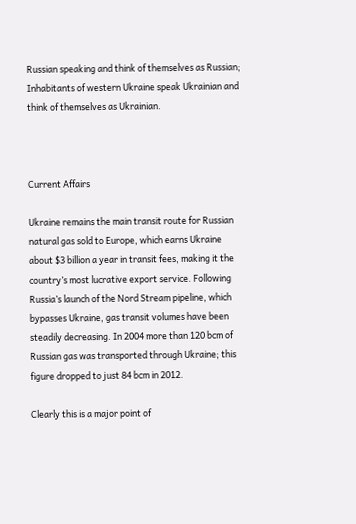Russian speaking and think of themselves as Russian; Inhabitants of western Ukraine speak Ukrainian and think of themselves as Ukrainian.



Current Affairs

Ukraine remains the main transit route for Russian natural gas sold to Europe, which earns Ukraine about $3 billion a year in transit fees, making it the country’s most lucrative export service. Following Russia’s launch of the Nord Stream pipeline, which bypasses Ukraine, gas transit volumes have been steadily decreasing. In 2004 more than 120 bcm of Russian gas was transported through Ukraine; this figure dropped to just 84 bcm in 2012.

Clearly this is a major point of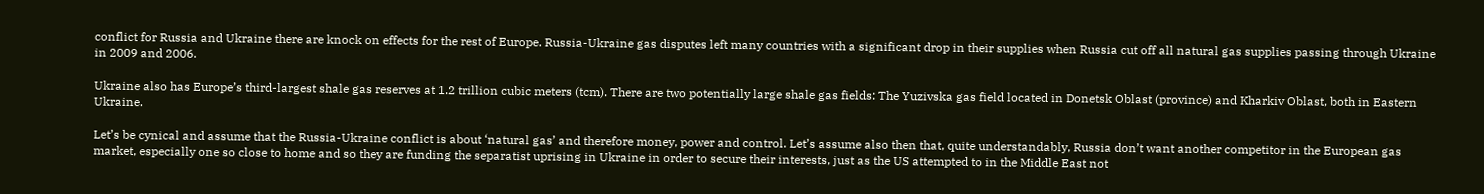conflict for Russia and Ukraine there are knock on effects for the rest of Europe. Russia-Ukraine gas disputes left many countries with a significant drop in their supplies when Russia cut off all natural gas supplies passing through Ukraine in 2009 and 2006.

Ukraine also has Europe’s third-largest shale gas reserves at 1.2 trillion cubic meters (tcm). There are two potentially large shale gas fields: The Yuzivska gas field located in Donetsk Oblast (province) and Kharkiv Oblast, both in Eastern Ukraine.

Let’s be cynical and assume that the Russia-Ukraine conflict is about ‘natural gas’ and therefore money, power and control. Let’s assume also then that, quite understandably, Russia don’t want another competitor in the European gas market, especially one so close to home and so they are funding the separatist uprising in Ukraine in order to secure their interests, just as the US attempted to in the Middle East not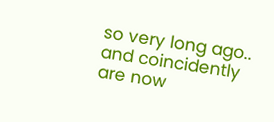so very long ago.. and coincidently are now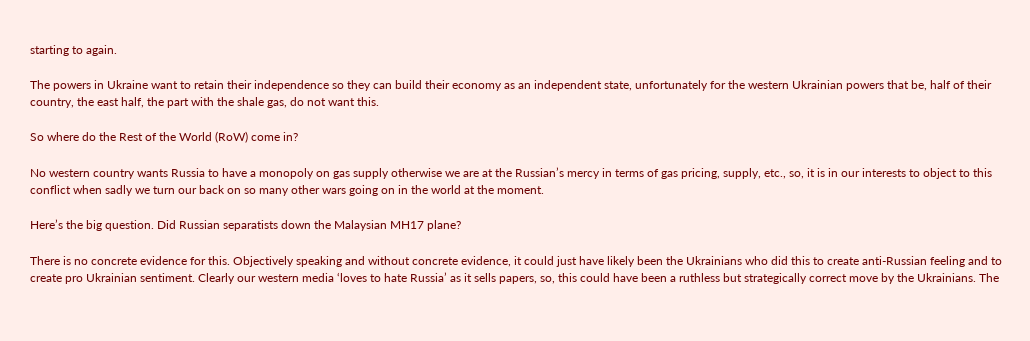starting to again.

The powers in Ukraine want to retain their independence so they can build their economy as an independent state, unfortunately for the western Ukrainian powers that be, half of their country, the east half, the part with the shale gas, do not want this.

So where do the Rest of the World (RoW) come in?

No western country wants Russia to have a monopoly on gas supply otherwise we are at the Russian’s mercy in terms of gas pricing, supply, etc., so, it is in our interests to object to this conflict when sadly we turn our back on so many other wars going on in the world at the moment.

Here’s the big question. Did Russian separatists down the Malaysian MH17 plane?

There is no concrete evidence for this. Objectively speaking and without concrete evidence, it could just have likely been the Ukrainians who did this to create anti-Russian feeling and to create pro Ukrainian sentiment. Clearly our western media ‘loves to hate Russia’ as it sells papers, so, this could have been a ruthless but strategically correct move by the Ukrainians. The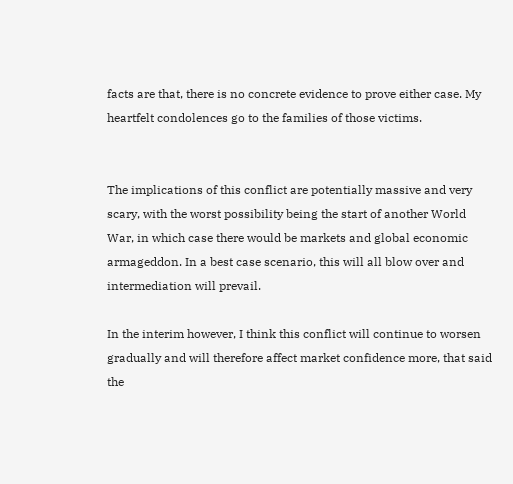facts are that, there is no concrete evidence to prove either case. My heartfelt condolences go to the families of those victims.


The implications of this conflict are potentially massive and very scary, with the worst possibility being the start of another World War, in which case there would be markets and global economic armageddon. In a best case scenario, this will all blow over and intermediation will prevail.

In the interim however, I think this conflict will continue to worsen gradually and will therefore affect market confidence more, that said the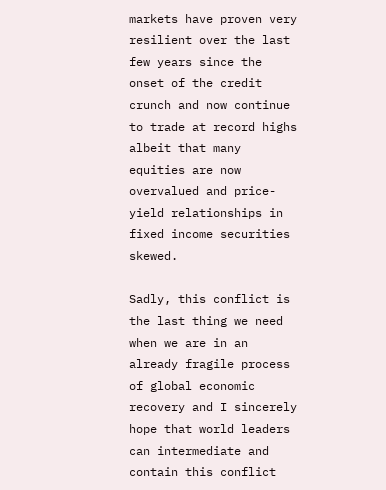markets have proven very resilient over the last few years since the onset of the credit crunch and now continue to trade at record highs albeit that many equities are now overvalued and price-yield relationships in fixed income securities skewed.

Sadly, this conflict is the last thing we need when we are in an already fragile process of global economic recovery and I sincerely hope that world leaders can intermediate and contain this conflict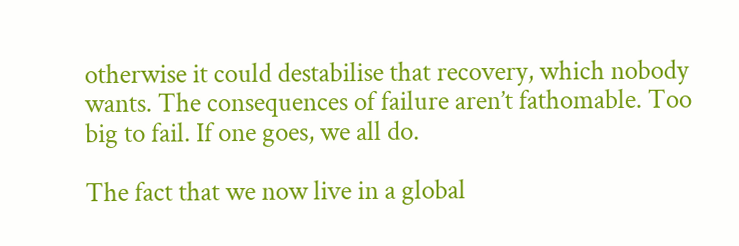otherwise it could destabilise that recovery, which nobody wants. The consequences of failure aren’t fathomable. Too big to fail. If one goes, we all do.

The fact that we now live in a global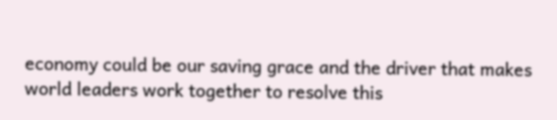economy could be our saving grace and the driver that makes world leaders work together to resolve this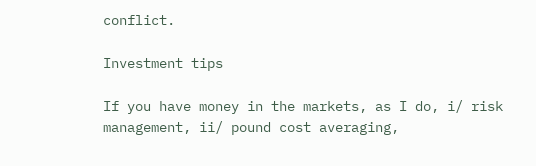conflict.

Investment tips

If you have money in the markets, as I do, i/ risk management, ii/ pound cost averaging,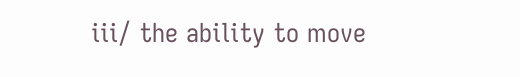iii/ the ability to move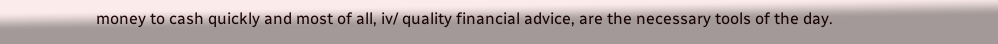money to cash quickly and most of all, iv/ quality financial advice, are the necessary tools of the day.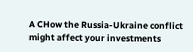A CHow the Russia-Ukraine conflict might affect your investments